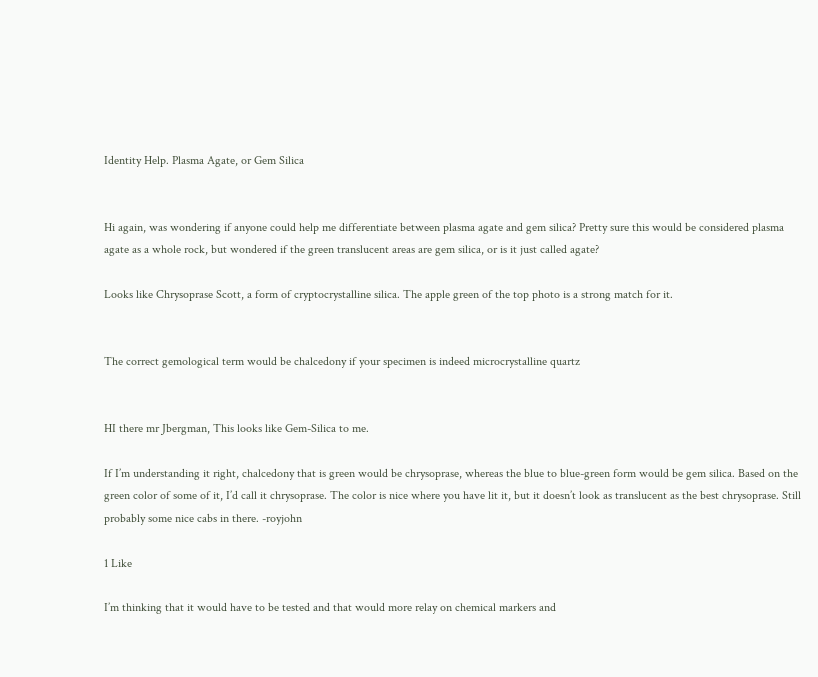Identity Help. Plasma Agate, or Gem Silica


Hi again, was wondering if anyone could help me differentiate between plasma agate and gem silica? Pretty sure this would be considered plasma agate as a whole rock, but wondered if the green translucent areas are gem silica, or is it just called agate?

Looks like Chrysoprase Scott, a form of cryptocrystalline silica. The apple green of the top photo is a strong match for it.


The correct gemological term would be chalcedony if your specimen is indeed microcrystalline quartz


HI there mr Jbergman, This looks like Gem-Silica to me.

If I’m understanding it right, chalcedony that is green would be chrysoprase, whereas the blue to blue-green form would be gem silica. Based on the green color of some of it, I’d call it chrysoprase. The color is nice where you have lit it, but it doesn’t look as translucent as the best chrysoprase. Still probably some nice cabs in there. -royjohn

1 Like

I’m thinking that it would have to be tested and that would more relay on chemical markers and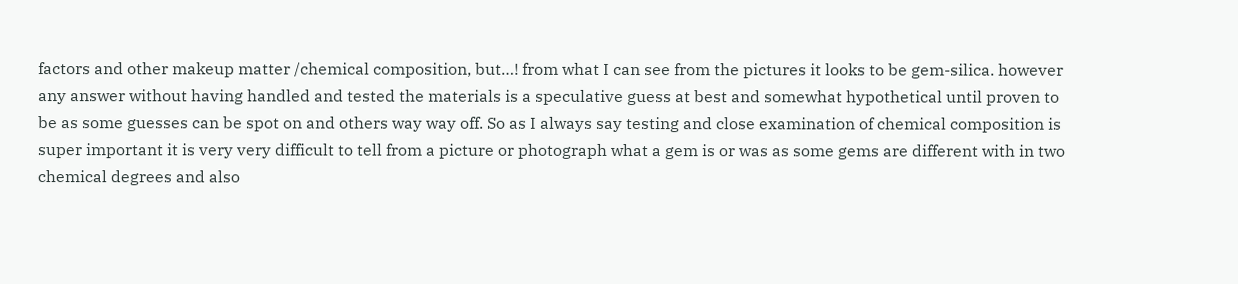factors and other makeup matter /chemical composition, but…! from what I can see from the pictures it looks to be gem-silica. however any answer without having handled and tested the materials is a speculative guess at best and somewhat hypothetical until proven to be as some guesses can be spot on and others way way off. So as I always say testing and close examination of chemical composition is super important it is very very difficult to tell from a picture or photograph what a gem is or was as some gems are different with in two chemical degrees and also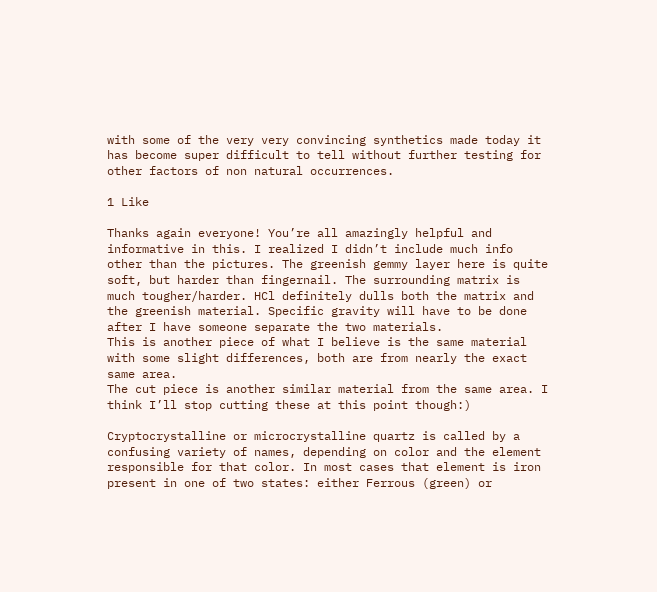with some of the very very convincing synthetics made today it has become super difficult to tell without further testing for other factors of non natural occurrences.

1 Like

Thanks again everyone! You’re all amazingly helpful and informative in this. I realized I didn’t include much info other than the pictures. The greenish gemmy layer here is quite soft, but harder than fingernail. The surrounding matrix is much tougher/harder. HCl definitely dulls both the matrix and the greenish material. Specific gravity will have to be done after I have someone separate the two materials.
This is another piece of what I believe is the same material with some slight differences, both are from nearly the exact same area.
The cut piece is another similar material from the same area. I think I’ll stop cutting these at this point though:)

Cryptocrystalline or microcrystalline quartz is called by a confusing variety of names, depending on color and the element responsible for that color. In most cases that element is iron present in one of two states: either Ferrous (green) or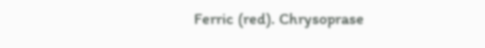Ferric (red). Chrysoprase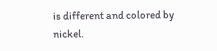is different and colored by nickel.